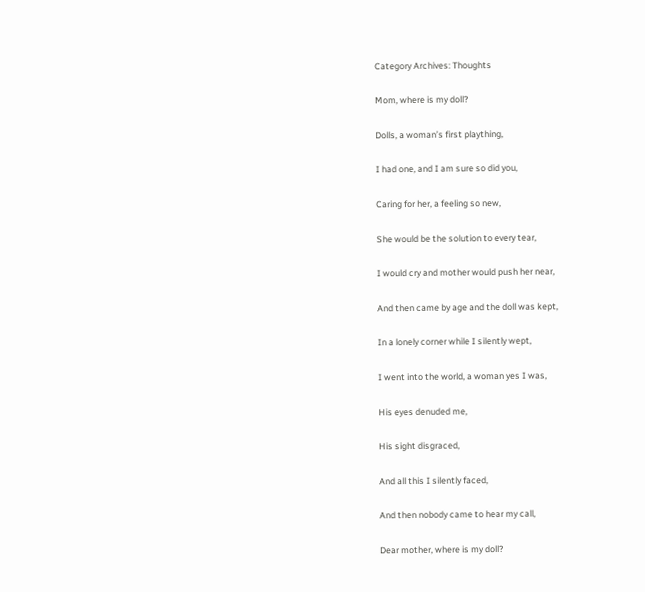Category Archives: Thoughts

Mom, where is my doll?

Dolls, a woman’s first plaything,

I had one, and I am sure so did you,

Caring for her, a feeling so new,

She would be the solution to every tear,

I would cry and mother would push her near,

And then came by age and the doll was kept,

In a lonely corner while I silently wept,

I went into the world, a woman yes I was,

His eyes denuded me,

His sight disgraced,

And all this I silently faced,

And then nobody came to hear my call,

Dear mother, where is my doll?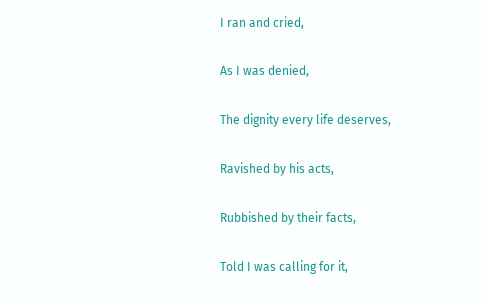I ran and cried,

As I was denied,

The dignity every life deserves,

Ravished by his acts,

Rubbished by their facts,

Told I was calling for it,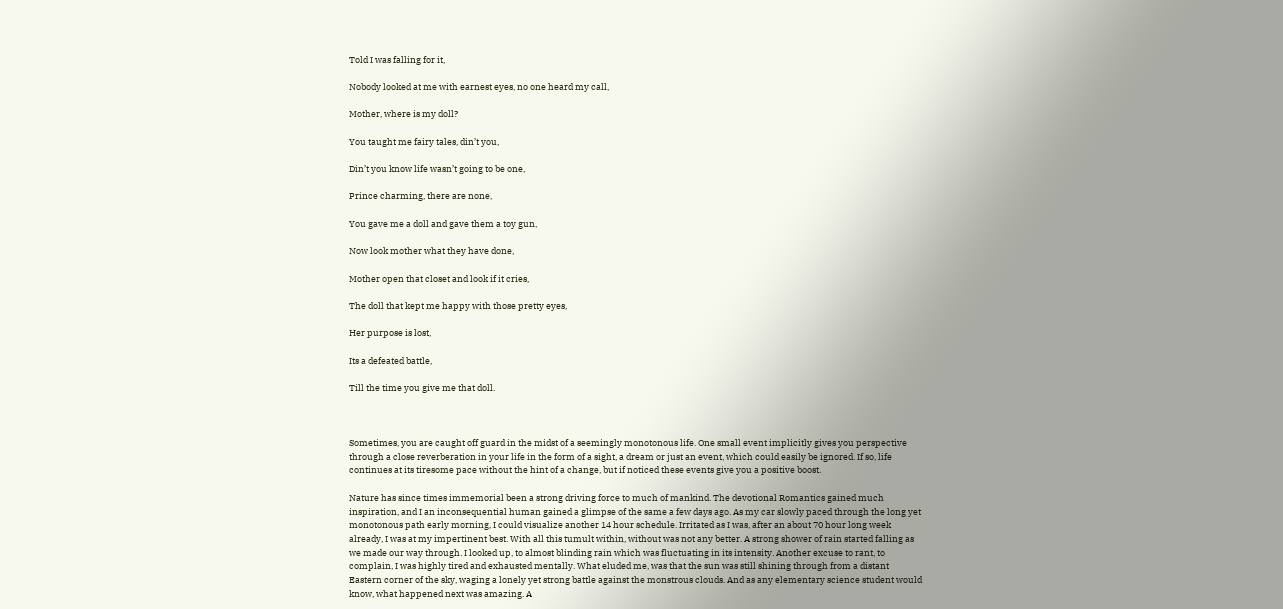Told I was falling for it,

Nobody looked at me with earnest eyes, no one heard my call,

Mother, where is my doll?

You taught me fairy tales, din’t you,

Din’t you know life wasn’t going to be one,

Prince charming, there are none,

You gave me a doll and gave them a toy gun,

Now look mother what they have done,

Mother open that closet and look if it cries,

The doll that kept me happy with those pretty eyes,

Her purpose is lost,

Its a defeated battle,

Till the time you give me that doll.



Sometimes, you are caught off guard in the midst of a seemingly monotonous life. One small event implicitly gives you perspective through a close reverberation in your life in the form of a sight, a dream or just an event, which could easily be ignored. If so, life continues at its tiresome pace without the hint of a change, but if noticed these events give you a positive boost.

Nature has since times immemorial been a strong driving force to much of mankind. The devotional Romantics gained much inspiration, and I an inconsequential human gained a glimpse of the same a few days ago. As my car slowly paced through the long yet monotonous path early morning, I could visualize another 14 hour schedule. Irritated as I was, after an about 70 hour long week already, I was at my impertinent best. With all this tumult within, without was not any better. A strong shower of rain started falling as we made our way through. I looked up, to almost blinding rain which was fluctuating in its intensity. Another excuse to rant, to complain, I was highly tired and exhausted mentally. What eluded me, was that the sun was still shining through from a distant Eastern corner of the sky, waging a lonely yet strong battle against the monstrous clouds. And as any elementary science student would know, what happened next was amazing. A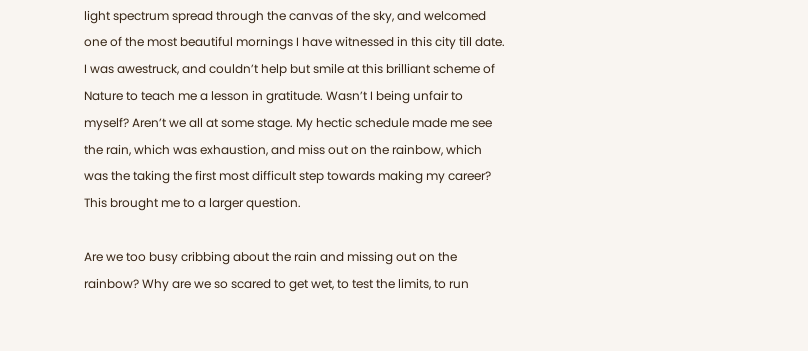light spectrum spread through the canvas of the sky, and welcomed one of the most beautiful mornings I have witnessed in this city till date. I was awestruck, and couldn’t help but smile at this brilliant scheme of Nature to teach me a lesson in gratitude. Wasn’t I being unfair to myself? Aren’t we all at some stage. My hectic schedule made me see the rain, which was exhaustion, and miss out on the rainbow, which was the taking the first most difficult step towards making my career? This brought me to a larger question.

Are we too busy cribbing about the rain and missing out on the rainbow? Why are we so scared to get wet, to test the limits, to run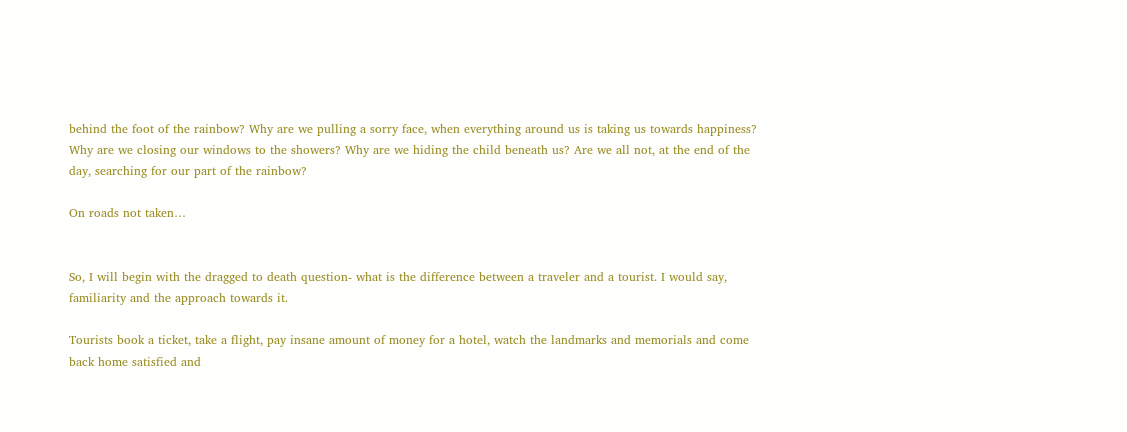behind the foot of the rainbow? Why are we pulling a sorry face, when everything around us is taking us towards happiness? Why are we closing our windows to the showers? Why are we hiding the child beneath us? Are we all not, at the end of the day, searching for our part of the rainbow?

On roads not taken…


So, I will begin with the dragged to death question- what is the difference between a traveler and a tourist. I would say, familiarity and the approach towards it.

Tourists book a ticket, take a flight, pay insane amount of money for a hotel, watch the landmarks and memorials and come back home satisfied and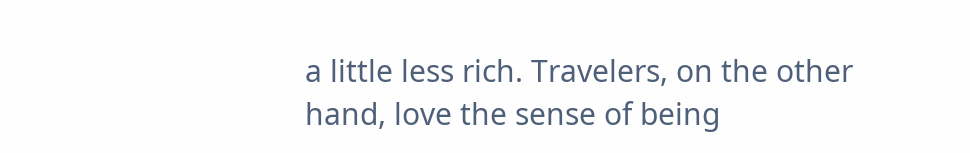a little less rich. Travelers, on the other hand, love the sense of being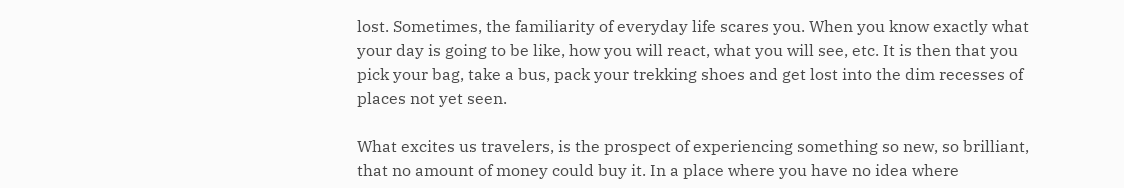lost. Sometimes, the familiarity of everyday life scares you. When you know exactly what your day is going to be like, how you will react, what you will see, etc. It is then that you pick your bag, take a bus, pack your trekking shoes and get lost into the dim recesses of places not yet seen.

What excites us travelers, is the prospect of experiencing something so new, so brilliant, that no amount of money could buy it. In a place where you have no idea where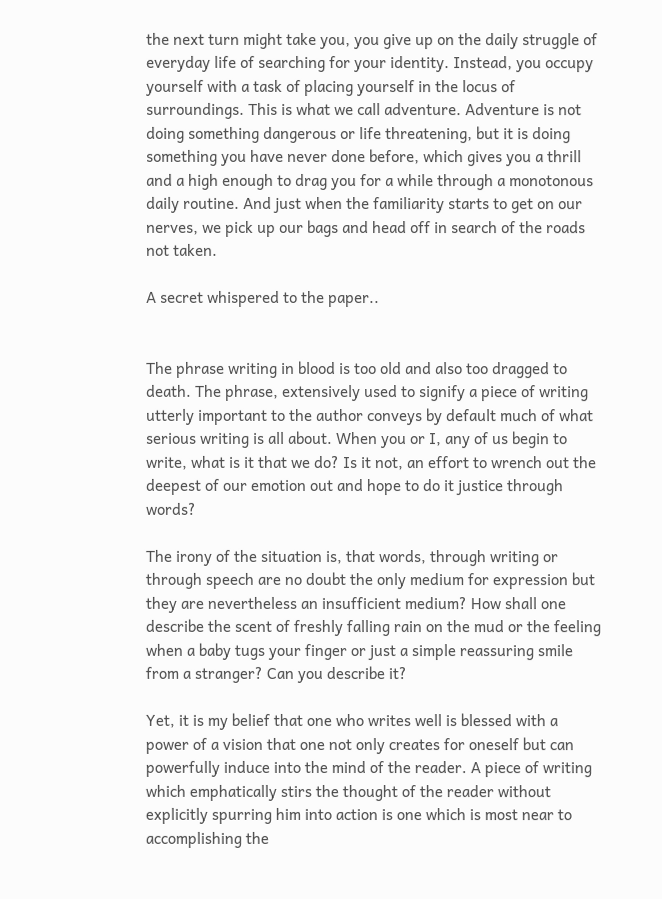the next turn might take you, you give up on the daily struggle of everyday life of searching for your identity. Instead, you occupy yourself with a task of placing yourself in the locus of surroundings. This is what we call adventure. Adventure is not doing something dangerous or life threatening, but it is doing something you have never done before, which gives you a thrill and a high enough to drag you for a while through a monotonous daily routine. And just when the familiarity starts to get on our nerves, we pick up our bags and head off in search of the roads not taken.

A secret whispered to the paper..


The phrase writing in blood is too old and also too dragged to death. The phrase, extensively used to signify a piece of writing utterly important to the author conveys by default much of what serious writing is all about. When you or I, any of us begin to write, what is it that we do? Is it not, an effort to wrench out the deepest of our emotion out and hope to do it justice through words?

The irony of the situation is, that words, through writing or through speech are no doubt the only medium for expression but they are nevertheless an insufficient medium? How shall one describe the scent of freshly falling rain on the mud or the feeling when a baby tugs your finger or just a simple reassuring smile from a stranger? Can you describe it?

Yet, it is my belief that one who writes well is blessed with a power of a vision that one not only creates for oneself but can powerfully induce into the mind of the reader. A piece of writing which emphatically stirs the thought of the reader without explicitly spurring him into action is one which is most near to accomplishing the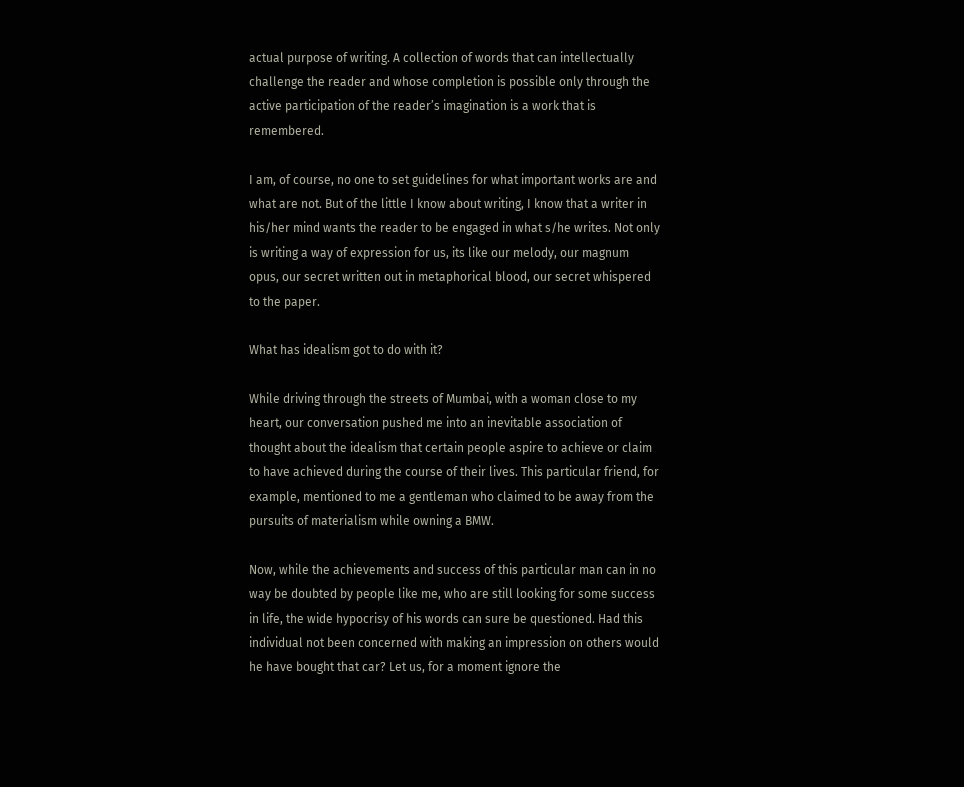actual purpose of writing. A collection of words that can intellectually challenge the reader and whose completion is possible only through the active participation of the reader’s imagination is a work that is remembered.

I am, of course, no one to set guidelines for what important works are and what are not. But of the little I know about writing, I know that a writer in his/her mind wants the reader to be engaged in what s/he writes. Not only is writing a way of expression for us, its like our melody, our magnum opus, our secret written out in metaphorical blood, our secret whispered to the paper.

What has idealism got to do with it?

While driving through the streets of Mumbai, with a woman close to my heart, our conversation pushed me into an inevitable association of thought about the idealism that certain people aspire to achieve or claim to have achieved during the course of their lives. This particular friend, for example, mentioned to me a gentleman who claimed to be away from the pursuits of materialism while owning a BMW.

Now, while the achievements and success of this particular man can in no way be doubted by people like me, who are still looking for some success in life, the wide hypocrisy of his words can sure be questioned. Had this individual not been concerned with making an impression on others would he have bought that car? Let us, for a moment ignore the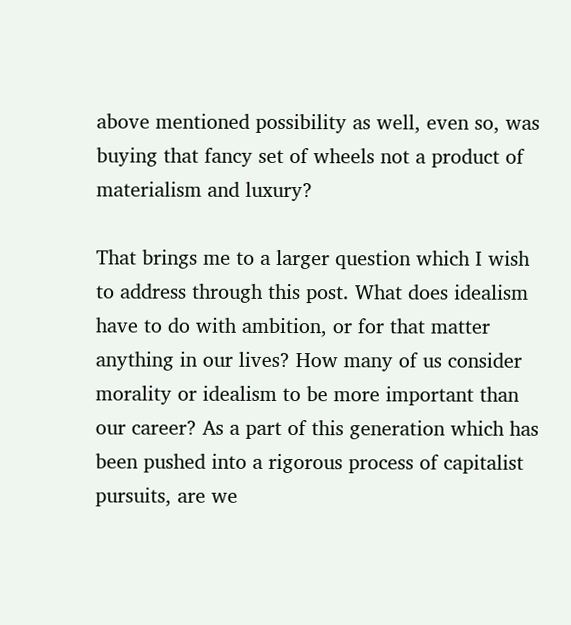above mentioned possibility as well, even so, was buying that fancy set of wheels not a product of materialism and luxury?

That brings me to a larger question which I wish to address through this post. What does idealism have to do with ambition, or for that matter anything in our lives? How many of us consider morality or idealism to be more important than our career? As a part of this generation which has been pushed into a rigorous process of capitalist pursuits, are we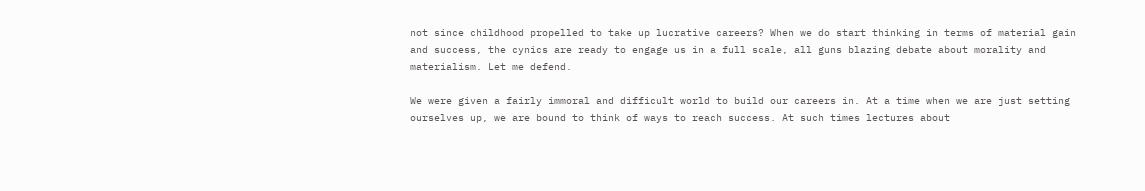not since childhood propelled to take up lucrative careers? When we do start thinking in terms of material gain and success, the cynics are ready to engage us in a full scale, all guns blazing debate about morality and materialism. Let me defend.

We were given a fairly immoral and difficult world to build our careers in. At a time when we are just setting ourselves up, we are bound to think of ways to reach success. At such times lectures about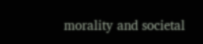morality and societal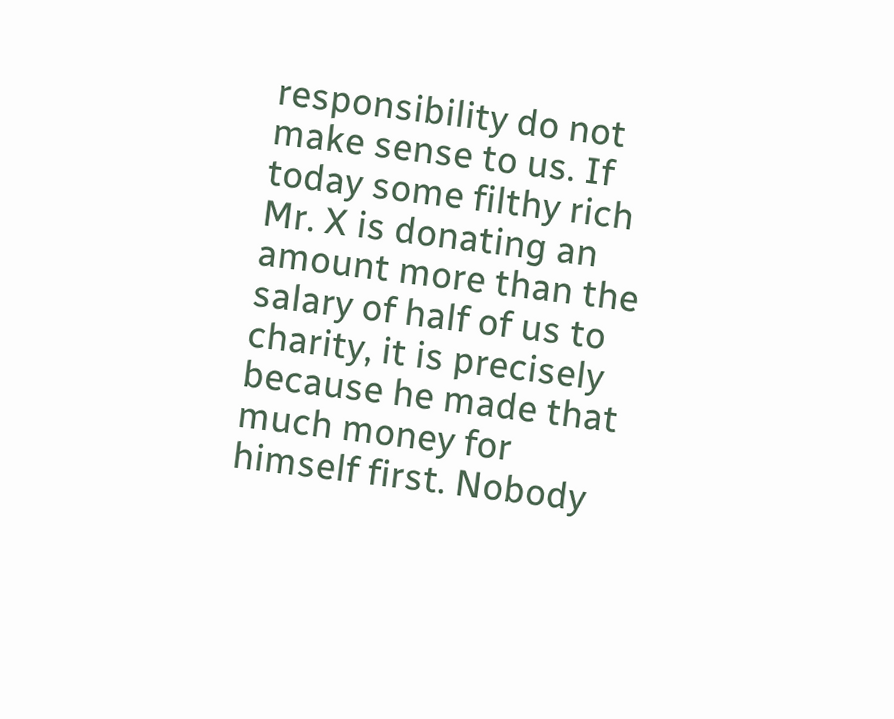responsibility do not make sense to us. If today some filthy rich Mr. X is donating an amount more than the salary of half of us to charity, it is precisely because he made that much money for himself first. Nobody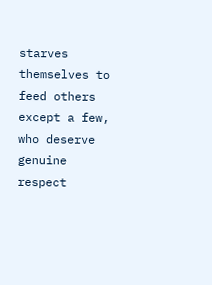starves themselves to feed others except a few, who deserve genuine respect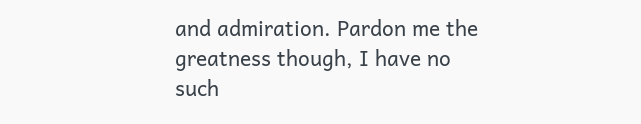and admiration. Pardon me the greatness though, I have no such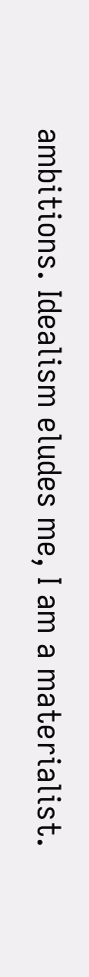ambitions. Idealism eludes me, I am a materialist.